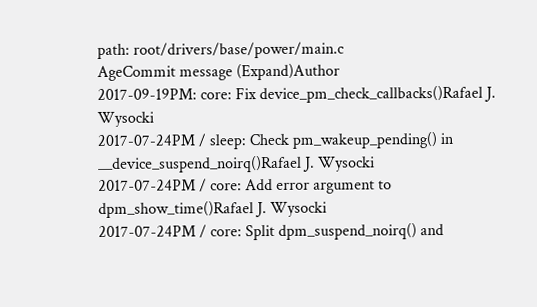path: root/drivers/base/power/main.c
AgeCommit message (Expand)Author
2017-09-19PM: core: Fix device_pm_check_callbacks()Rafael J. Wysocki
2017-07-24PM / sleep: Check pm_wakeup_pending() in __device_suspend_noirq()Rafael J. Wysocki
2017-07-24PM / core: Add error argument to dpm_show_time()Rafael J. Wysocki
2017-07-24PM / core: Split dpm_suspend_noirq() and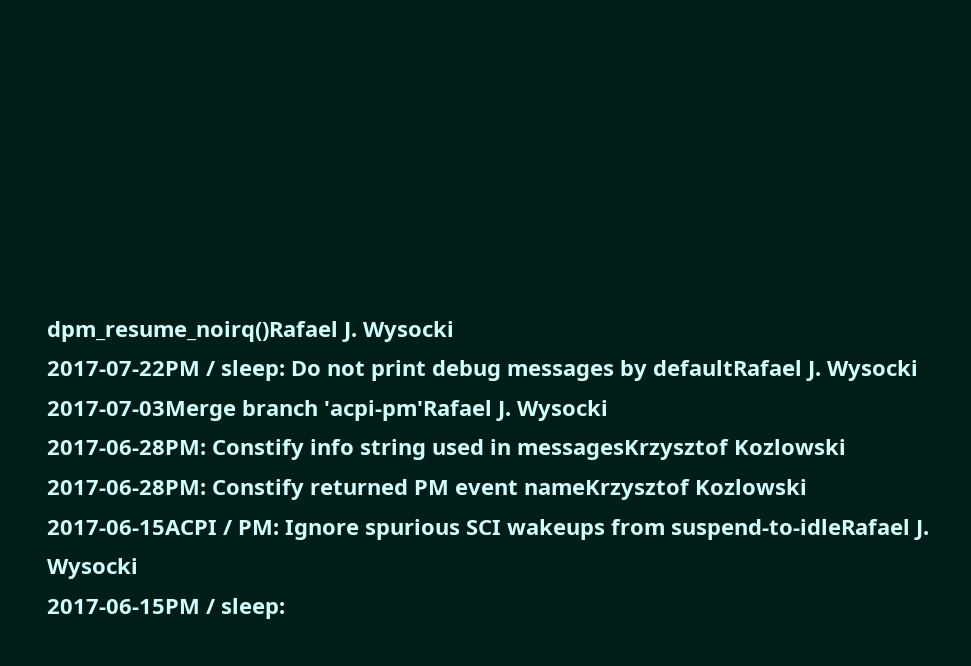dpm_resume_noirq()Rafael J. Wysocki
2017-07-22PM / sleep: Do not print debug messages by defaultRafael J. Wysocki
2017-07-03Merge branch 'acpi-pm'Rafael J. Wysocki
2017-06-28PM: Constify info string used in messagesKrzysztof Kozlowski
2017-06-28PM: Constify returned PM event nameKrzysztof Kozlowski
2017-06-15ACPI / PM: Ignore spurious SCI wakeups from suspend-to-idleRafael J. Wysocki
2017-06-15PM / sleep: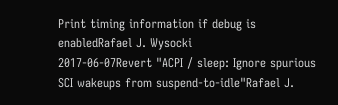Print timing information if debug is enabledRafael J. Wysocki
2017-06-07Revert "ACPI / sleep: Ignore spurious SCI wakeups from suspend-to-idle"Rafael J.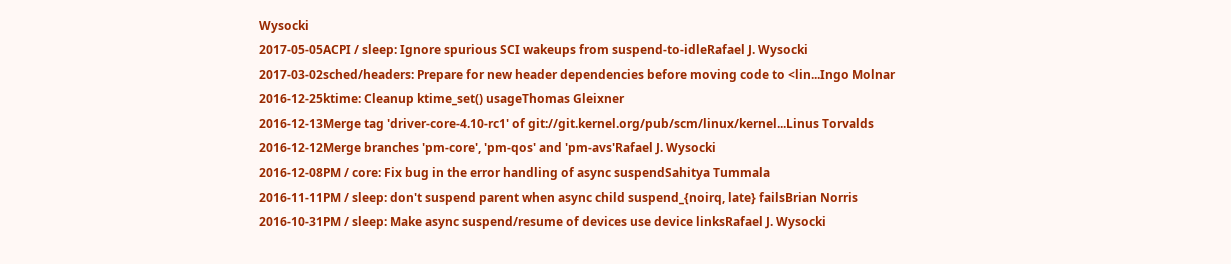Wysocki
2017-05-05ACPI / sleep: Ignore spurious SCI wakeups from suspend-to-idleRafael J. Wysocki
2017-03-02sched/headers: Prepare for new header dependencies before moving code to <lin...Ingo Molnar
2016-12-25ktime: Cleanup ktime_set() usageThomas Gleixner
2016-12-13Merge tag 'driver-core-4.10-rc1' of git://git.kernel.org/pub/scm/linux/kernel...Linus Torvalds
2016-12-12Merge branches 'pm-core', 'pm-qos' and 'pm-avs'Rafael J. Wysocki
2016-12-08PM / core: Fix bug in the error handling of async suspendSahitya Tummala
2016-11-11PM / sleep: don't suspend parent when async child suspend_{noirq, late} failsBrian Norris
2016-10-31PM / sleep: Make async suspend/resume of devices use device linksRafael J. Wysocki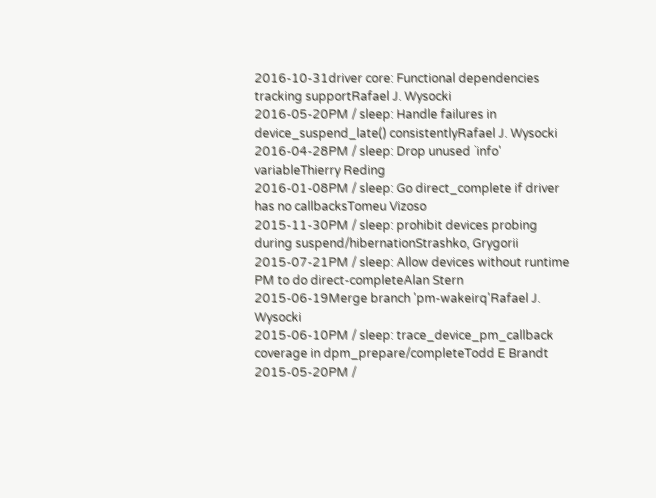2016-10-31driver core: Functional dependencies tracking supportRafael J. Wysocki
2016-05-20PM / sleep: Handle failures in device_suspend_late() consistentlyRafael J. Wysocki
2016-04-28PM / sleep: Drop unused `info' variableThierry Reding
2016-01-08PM / sleep: Go direct_complete if driver has no callbacksTomeu Vizoso
2015-11-30PM / sleep: prohibit devices probing during suspend/hibernationStrashko, Grygorii
2015-07-21PM / sleep: Allow devices without runtime PM to do direct-completeAlan Stern
2015-06-19Merge branch 'pm-wakeirq'Rafael J. Wysocki
2015-06-10PM / sleep: trace_device_pm_callback coverage in dpm_prepare/completeTodd E Brandt
2015-05-20PM /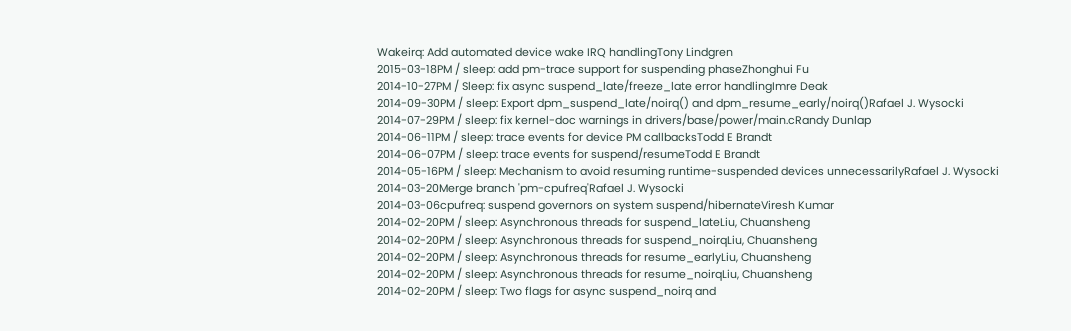Wakeirq: Add automated device wake IRQ handlingTony Lindgren
2015-03-18PM / sleep: add pm-trace support for suspending phaseZhonghui Fu
2014-10-27PM / Sleep: fix async suspend_late/freeze_late error handlingImre Deak
2014-09-30PM / sleep: Export dpm_suspend_late/noirq() and dpm_resume_early/noirq()Rafael J. Wysocki
2014-07-29PM / sleep: fix kernel-doc warnings in drivers/base/power/main.cRandy Dunlap
2014-06-11PM / sleep: trace events for device PM callbacksTodd E Brandt
2014-06-07PM / sleep: trace events for suspend/resumeTodd E Brandt
2014-05-16PM / sleep: Mechanism to avoid resuming runtime-suspended devices unnecessarilyRafael J. Wysocki
2014-03-20Merge branch 'pm-cpufreq'Rafael J. Wysocki
2014-03-06cpufreq: suspend governors on system suspend/hibernateViresh Kumar
2014-02-20PM / sleep: Asynchronous threads for suspend_lateLiu, Chuansheng
2014-02-20PM / sleep: Asynchronous threads for suspend_noirqLiu, Chuansheng
2014-02-20PM / sleep: Asynchronous threads for resume_earlyLiu, Chuansheng
2014-02-20PM / sleep: Asynchronous threads for resume_noirqLiu, Chuansheng
2014-02-20PM / sleep: Two flags for async suspend_noirq and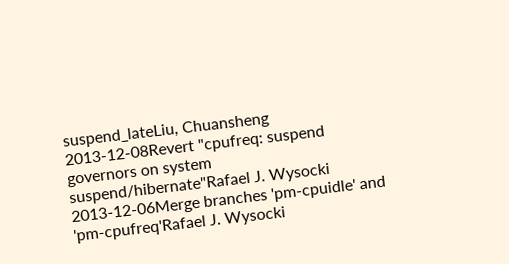suspend_lateLiu, Chuansheng
2013-12-08Revert "cpufreq: suspend governors on system suspend/hibernate"Rafael J. Wysocki
2013-12-06Merge branches 'pm-cpuidle' and 'pm-cpufreq'Rafael J. Wysocki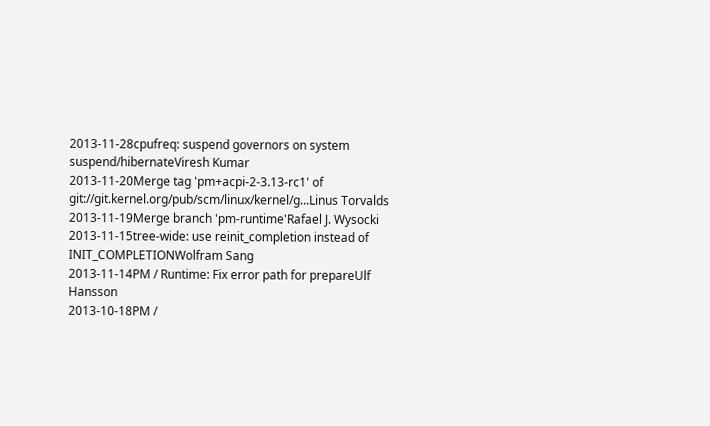2013-11-28cpufreq: suspend governors on system suspend/hibernateViresh Kumar
2013-11-20Merge tag 'pm+acpi-2-3.13-rc1' of git://git.kernel.org/pub/scm/linux/kernel/g...Linus Torvalds
2013-11-19Merge branch 'pm-runtime'Rafael J. Wysocki
2013-11-15tree-wide: use reinit_completion instead of INIT_COMPLETIONWolfram Sang
2013-11-14PM / Runtime: Fix error path for prepareUlf Hansson
2013-10-18PM /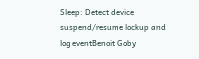Sleep: Detect device suspend/resume lockup and log eventBenoit Goby